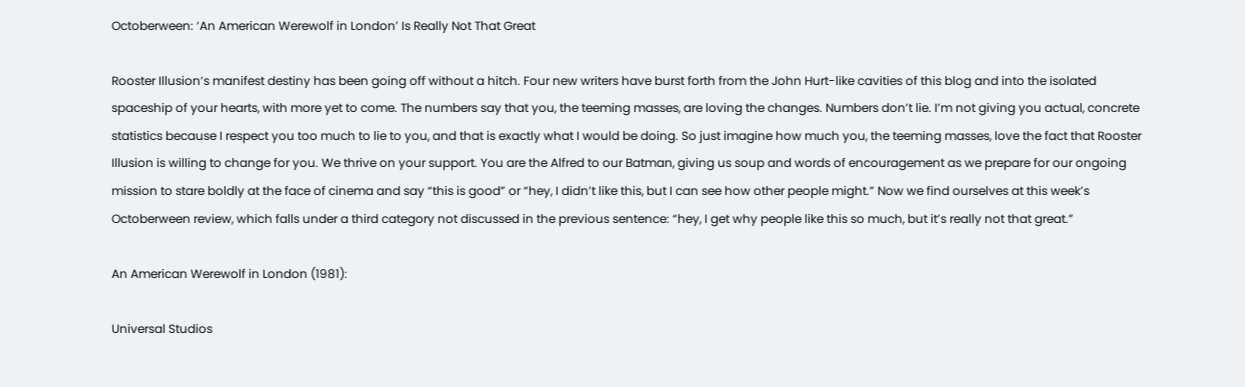Octoberween: ‘An American Werewolf in London’ Is Really Not That Great

Rooster Illusion’s manifest destiny has been going off without a hitch. Four new writers have burst forth from the John Hurt-like cavities of this blog and into the isolated spaceship of your hearts, with more yet to come. The numbers say that you, the teeming masses, are loving the changes. Numbers don’t lie. I’m not giving you actual, concrete statistics because I respect you too much to lie to you, and that is exactly what I would be doing. So just imagine how much you, the teeming masses, love the fact that Rooster Illusion is willing to change for you. We thrive on your support. You are the Alfred to our Batman, giving us soup and words of encouragement as we prepare for our ongoing mission to stare boldly at the face of cinema and say “this is good” or “hey, I didn’t like this, but I can see how other people might.” Now we find ourselves at this week’s Octoberween review, which falls under a third category not discussed in the previous sentence: “hey, I get why people like this so much, but it’s really not that great.”

An American Werewolf in London (1981):

Universal Studios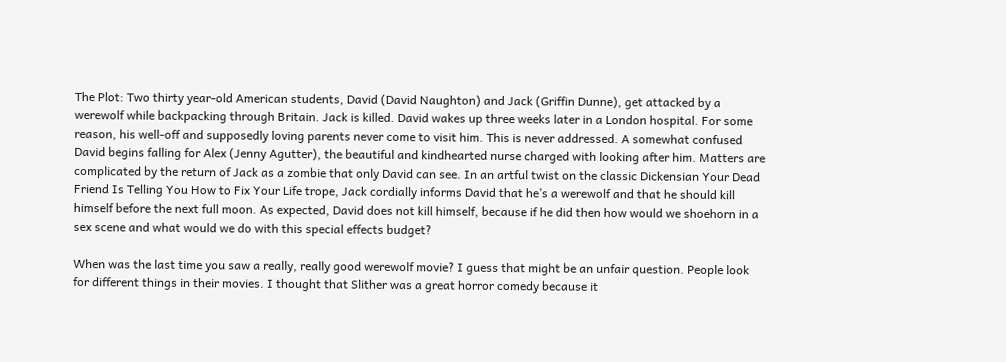The Plot: Two thirty year-old American students, David (David Naughton) and Jack (Griffin Dunne), get attacked by a werewolf while backpacking through Britain. Jack is killed. David wakes up three weeks later in a London hospital. For some reason, his well-off and supposedly loving parents never come to visit him. This is never addressed. A somewhat confused David begins falling for Alex (Jenny Agutter), the beautiful and kindhearted nurse charged with looking after him. Matters are complicated by the return of Jack as a zombie that only David can see. In an artful twist on the classic Dickensian Your Dead Friend Is Telling You How to Fix Your Life trope, Jack cordially informs David that he’s a werewolf and that he should kill himself before the next full moon. As expected, David does not kill himself, because if he did then how would we shoehorn in a sex scene and what would we do with this special effects budget?

When was the last time you saw a really, really good werewolf movie? I guess that might be an unfair question. People look for different things in their movies. I thought that Slither was a great horror comedy because it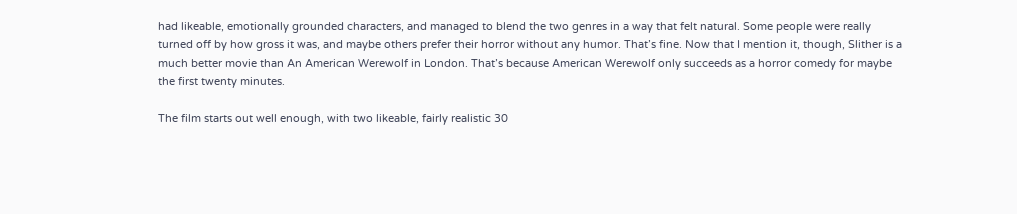had likeable, emotionally grounded characters, and managed to blend the two genres in a way that felt natural. Some people were really turned off by how gross it was, and maybe others prefer their horror without any humor. That’s fine. Now that I mention it, though, Slither is a much better movie than An American Werewolf in London. That’s because American Werewolf only succeeds as a horror comedy for maybe the first twenty minutes.

The film starts out well enough, with two likeable, fairly realistic 30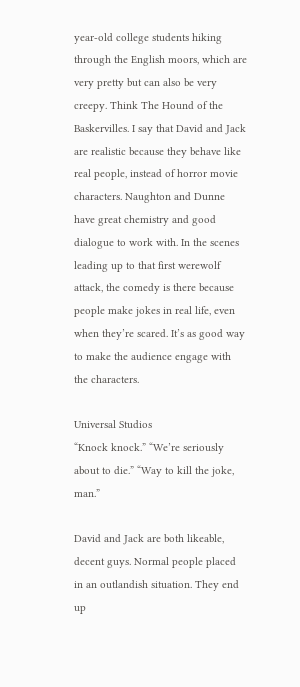year-old college students hiking through the English moors, which are very pretty but can also be very creepy. Think The Hound of the Baskervilles. I say that David and Jack are realistic because they behave like real people, instead of horror movie characters. Naughton and Dunne have great chemistry and good dialogue to work with. In the scenes leading up to that first werewolf attack, the comedy is there because people make jokes in real life, even when they’re scared. It’s as good way to make the audience engage with the characters.

Universal Studios
“Knock knock.” “We’re seriously about to die.” “Way to kill the joke, man.”

David and Jack are both likeable, decent guys. Normal people placed in an outlandish situation. They end up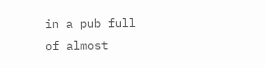in a pub full of almost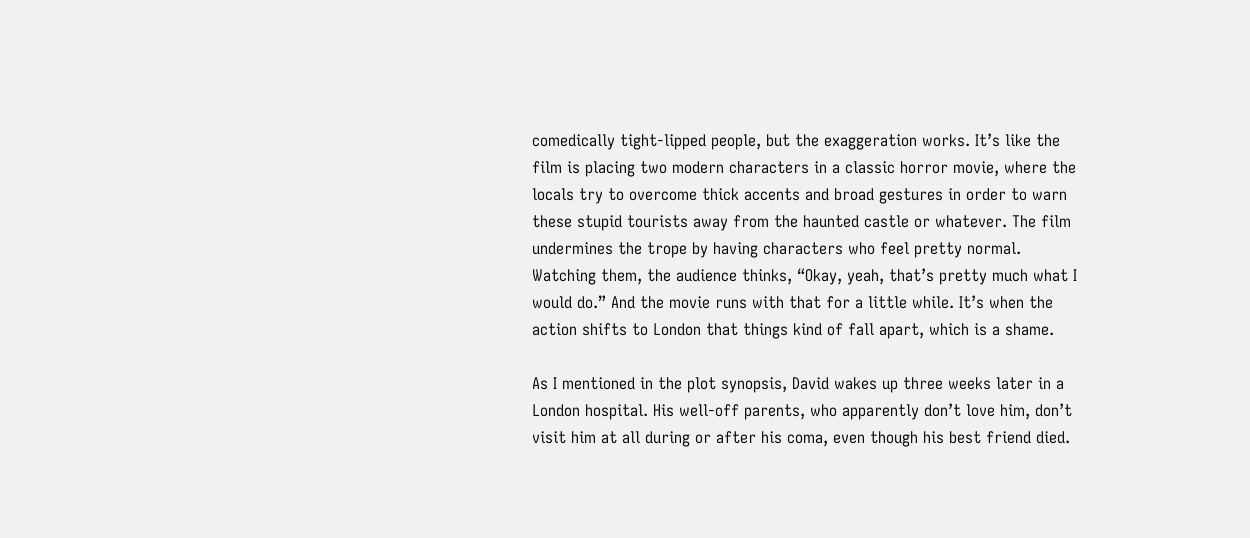comedically tight-lipped people, but the exaggeration works. It’s like the film is placing two modern characters in a classic horror movie, where the locals try to overcome thick accents and broad gestures in order to warn these stupid tourists away from the haunted castle or whatever. The film undermines the trope by having characters who feel pretty normal. Watching them, the audience thinks, “Okay, yeah, that’s pretty much what I would do.” And the movie runs with that for a little while. It’s when the action shifts to London that things kind of fall apart, which is a shame.

As I mentioned in the plot synopsis, David wakes up three weeks later in a London hospital. His well-off parents, who apparently don’t love him, don’t visit him at all during or after his coma, even though his best friend died.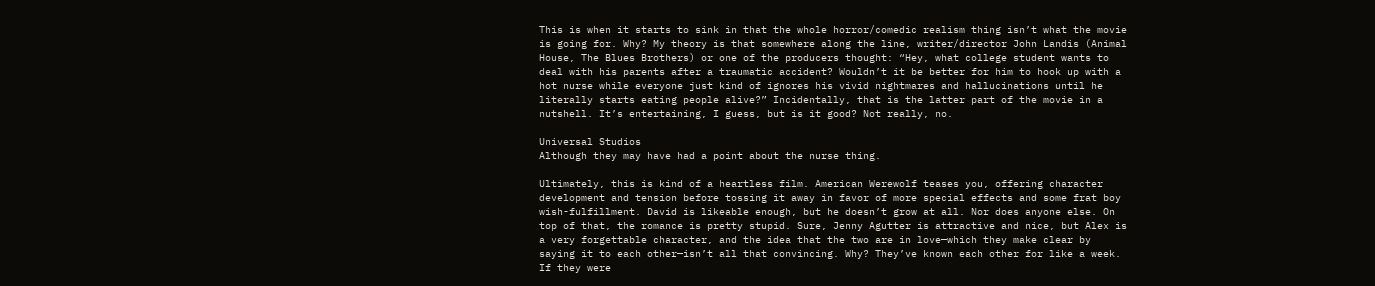This is when it starts to sink in that the whole horror/comedic realism thing isn’t what the movie is going for. Why? My theory is that somewhere along the line, writer/director John Landis (Animal House, The Blues Brothers) or one of the producers thought: “Hey, what college student wants to deal with his parents after a traumatic accident? Wouldn’t it be better for him to hook up with a hot nurse while everyone just kind of ignores his vivid nightmares and hallucinations until he literally starts eating people alive?” Incidentally, that is the latter part of the movie in a nutshell. It’s entertaining, I guess, but is it good? Not really, no.

Universal Studios
Although they may have had a point about the nurse thing.

Ultimately, this is kind of a heartless film. American Werewolf teases you, offering character development and tension before tossing it away in favor of more special effects and some frat boy wish-fulfillment. David is likeable enough, but he doesn’t grow at all. Nor does anyone else. On top of that, the romance is pretty stupid. Sure, Jenny Agutter is attractive and nice, but Alex is a very forgettable character, and the idea that the two are in love—which they make clear by saying it to each other—isn’t all that convincing. Why? They’ve known each other for like a week. If they were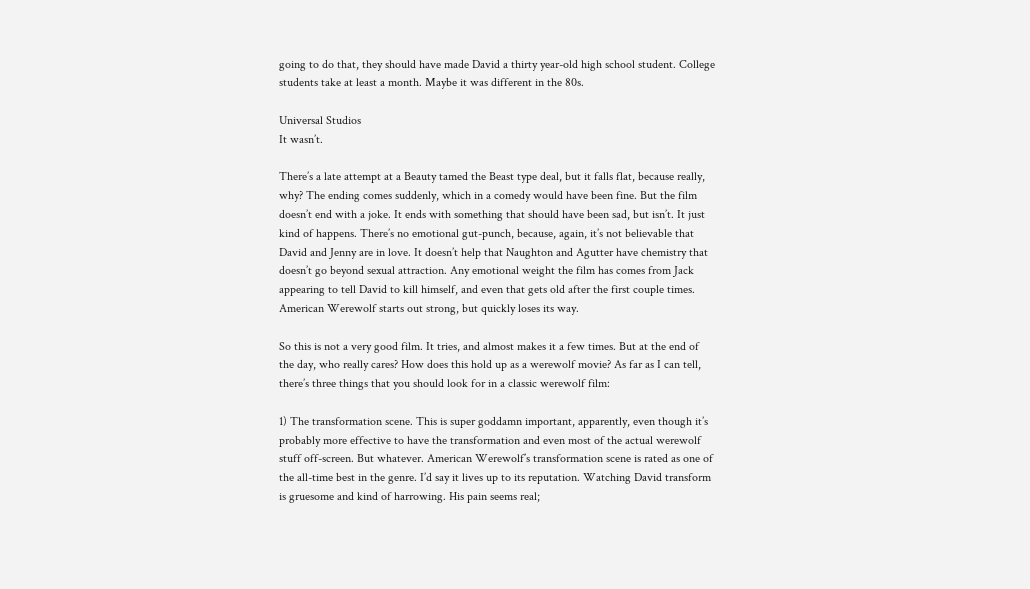going to do that, they should have made David a thirty year-old high school student. College students take at least a month. Maybe it was different in the 80s.

Universal Studios
It wasn’t.

There’s a late attempt at a Beauty tamed the Beast type deal, but it falls flat, because really, why? The ending comes suddenly, which in a comedy would have been fine. But the film doesn’t end with a joke. It ends with something that should have been sad, but isn’t. It just kind of happens. There’s no emotional gut-punch, because, again, it’s not believable that David and Jenny are in love. It doesn’t help that Naughton and Agutter have chemistry that doesn’t go beyond sexual attraction. Any emotional weight the film has comes from Jack appearing to tell David to kill himself, and even that gets old after the first couple times. American Werewolf starts out strong, but quickly loses its way.

So this is not a very good film. It tries, and almost makes it a few times. But at the end of the day, who really cares? How does this hold up as a werewolf movie? As far as I can tell, there’s three things that you should look for in a classic werewolf film:

1) The transformation scene. This is super goddamn important, apparently, even though it’s probably more effective to have the transformation and even most of the actual werewolf stuff off-screen. But whatever. American Werewolf’s transformation scene is rated as one of the all-time best in the genre. I’d say it lives up to its reputation. Watching David transform is gruesome and kind of harrowing. His pain seems real;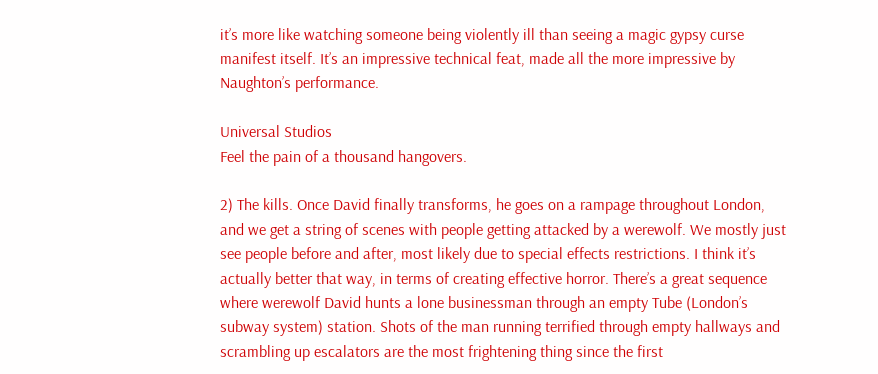it’s more like watching someone being violently ill than seeing a magic gypsy curse manifest itself. It’s an impressive technical feat, made all the more impressive by Naughton’s performance.

Universal Studios
Feel the pain of a thousand hangovers.

2) The kills. Once David finally transforms, he goes on a rampage throughout London, and we get a string of scenes with people getting attacked by a werewolf. We mostly just see people before and after, most likely due to special effects restrictions. I think it’s actually better that way, in terms of creating effective horror. There’s a great sequence where werewolf David hunts a lone businessman through an empty Tube (London’s subway system) station. Shots of the man running terrified through empty hallways and scrambling up escalators are the most frightening thing since the first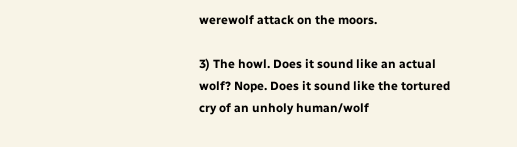werewolf attack on the moors.

3) The howl. Does it sound like an actual wolf? Nope. Does it sound like the tortured cry of an unholy human/wolf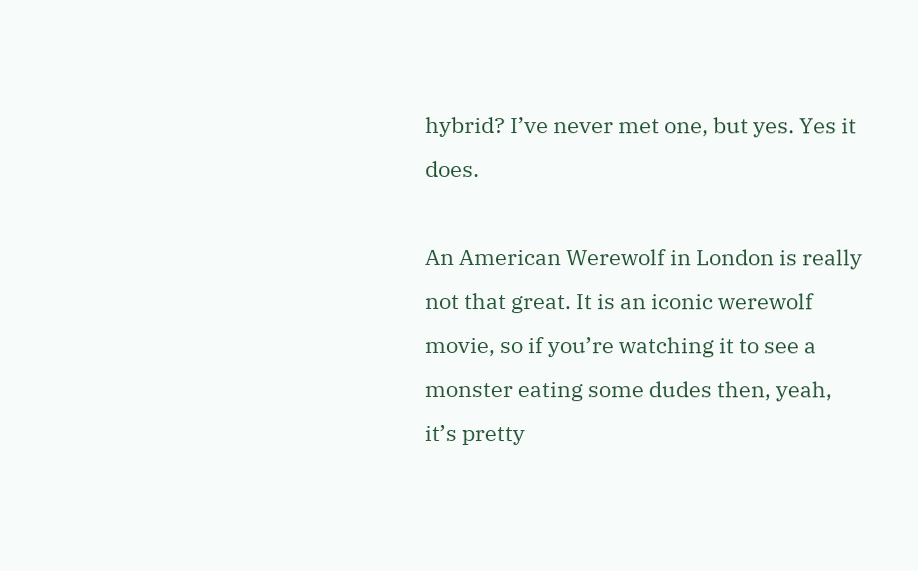hybrid? I’ve never met one, but yes. Yes it does.

An American Werewolf in London is really not that great. It is an iconic werewolf movie, so if you’re watching it to see a monster eating some dudes then, yeah, it’s pretty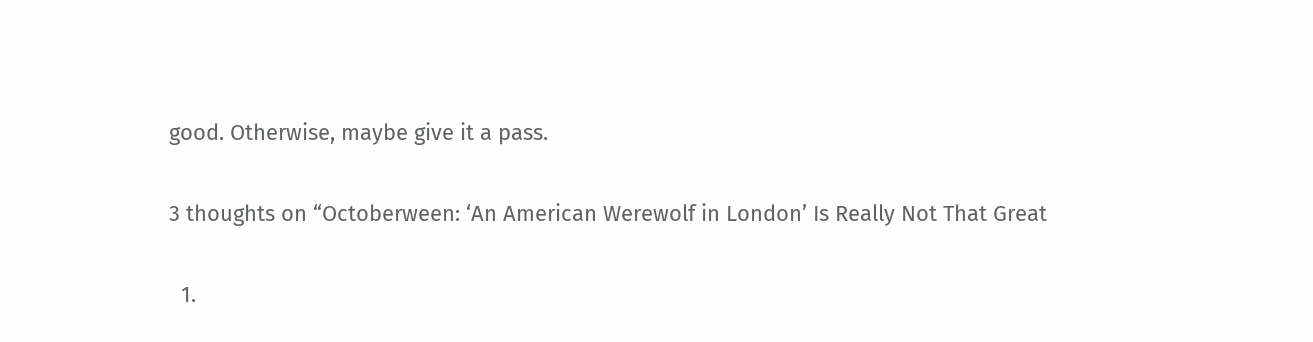good. Otherwise, maybe give it a pass.

3 thoughts on “Octoberween: ‘An American Werewolf in London’ Is Really Not That Great

  1.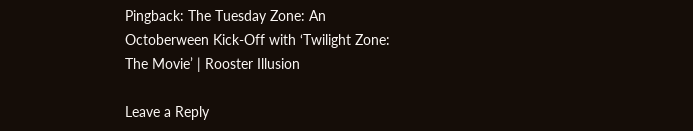Pingback: The Tuesday Zone: An Octoberween Kick-Off with ‘Twilight Zone: The Movie’ | Rooster Illusion

Leave a Reply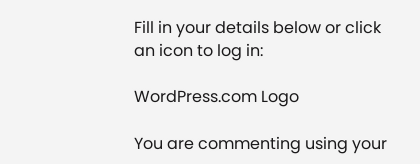Fill in your details below or click an icon to log in:

WordPress.com Logo

You are commenting using your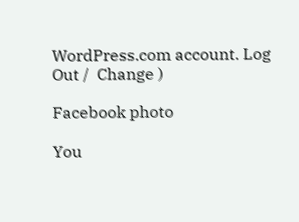WordPress.com account. Log Out /  Change )

Facebook photo

You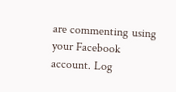are commenting using your Facebook account. Log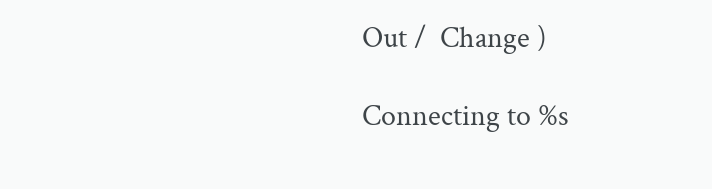Out /  Change )

Connecting to %s